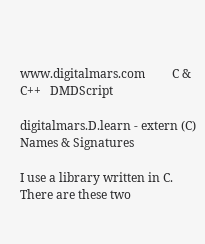www.digitalmars.com         C & C++   DMDScript

digitalmars.D.learn - extern (C) Names & Signatures

I use a library written in C. There are these two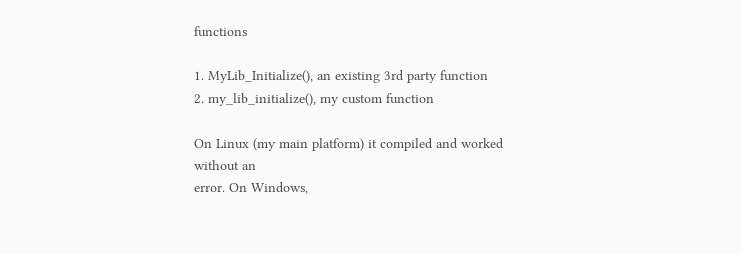functions

1. MyLib_Initialize(), an existing 3rd party function
2. my_lib_initialize(), my custom function

On Linux (my main platform) it compiled and worked without an
error. On Windows,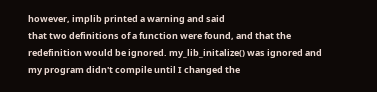however, implib printed a warning and said
that two definitions of a function were found, and that the
redefinition would be ignored. my_lib_initalize() was ignored and
my program didn't compile until I changed the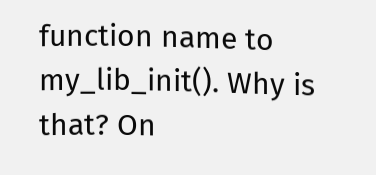function name to
my_lib_init(). Why is that? On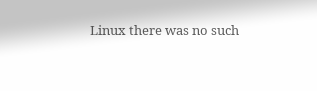Linux there was no such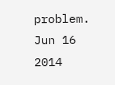problem.
Jun 16 2014